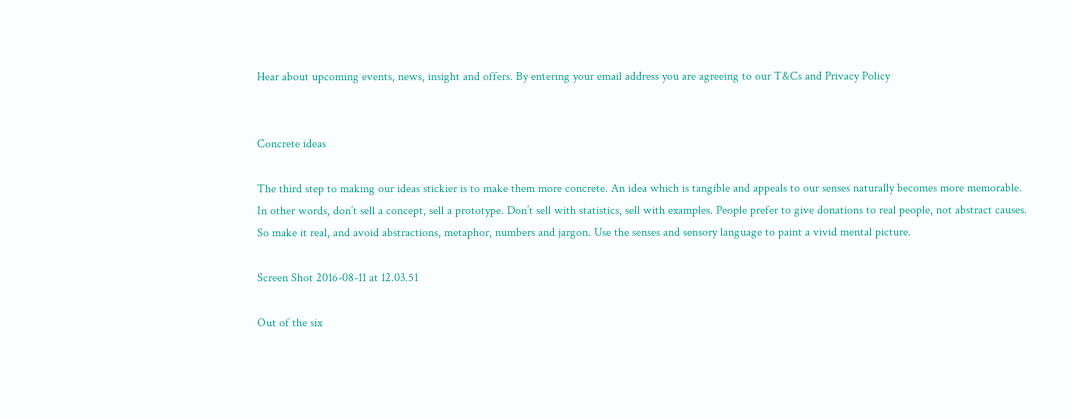Hear about upcoming events, news, insight and offers. By entering your email address you are agreeing to our T&Cs and Privacy Policy


Concrete ideas

The third step to making our ideas stickier is to make them more concrete. An idea which is tangible and appeals to our senses naturally becomes more memorable. In other words, don’t sell a concept, sell a prototype. Don’t sell with statistics, sell with examples. People prefer to give donations to real people, not abstract causes. So make it real, and avoid abstractions, metaphor, numbers and jargon. Use the senses and sensory language to paint a vivid mental picture.

Screen Shot 2016-08-11 at 12.03.51

Out of the six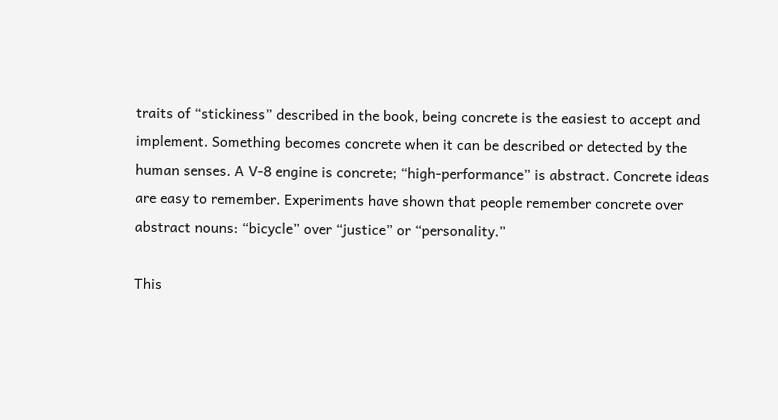traits of “stickiness” described in the book, being concrete is the easiest to accept and implement. Something becomes concrete when it can be described or detected by the human senses. A V-8 engine is concrete; “high-performance” is abstract. Concrete ideas are easy to remember. Experiments have shown that people remember concrete over abstract nouns: “bicycle” over “justice” or “personality.”

This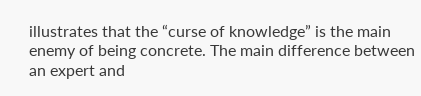illustrates that the “curse of knowledge” is the main enemy of being concrete. The main difference between an expert and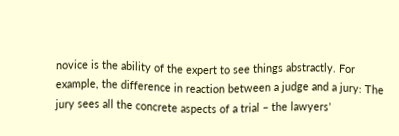novice is the ability of the expert to see things abstractly. For example, the difference in reaction between a judge and a jury: The jury sees all the concrete aspects of a trial – the lawyers’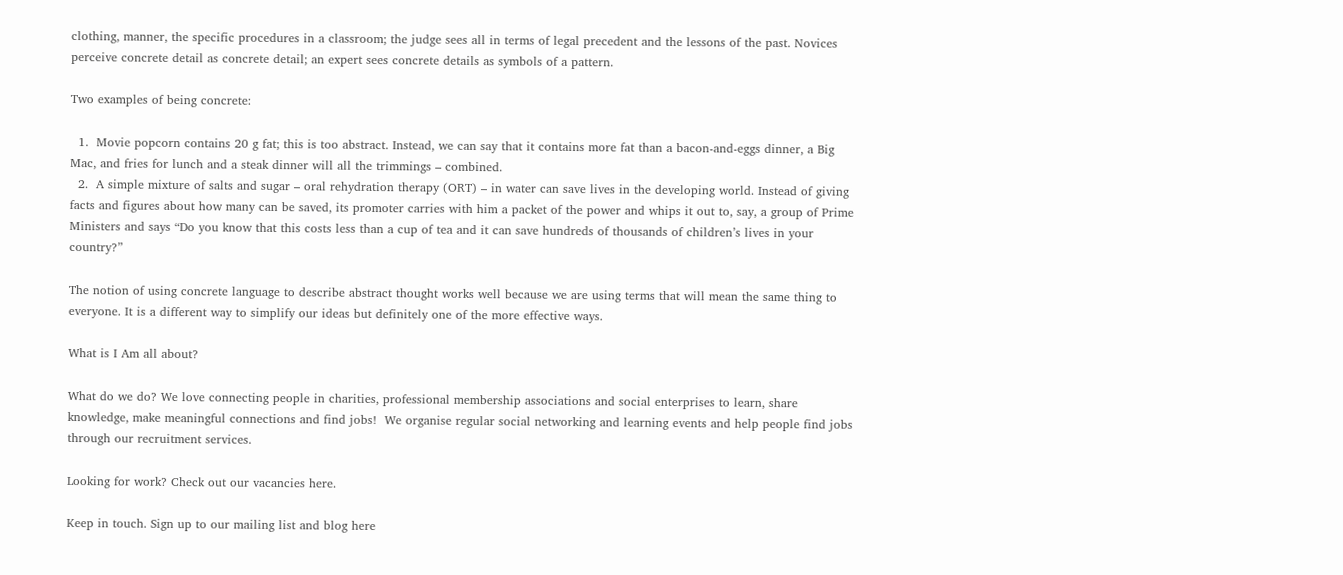clothing, manner, the specific procedures in a classroom; the judge sees all in terms of legal precedent and the lessons of the past. Novices perceive concrete detail as concrete detail; an expert sees concrete details as symbols of a pattern.

Two examples of being concrete:

  1.  Movie popcorn contains 20 g fat; this is too abstract. Instead, we can say that it contains more fat than a bacon-and-eggs dinner, a Big Mac, and fries for lunch and a steak dinner will all the trimmings – combined.
  2.  A simple mixture of salts and sugar – oral rehydration therapy (ORT) – in water can save lives in the developing world. Instead of giving facts and figures about how many can be saved, its promoter carries with him a packet of the power and whips it out to, say, a group of Prime Ministers and says “Do you know that this costs less than a cup of tea and it can save hundreds of thousands of children’s lives in your country?”

The notion of using concrete language to describe abstract thought works well because we are using terms that will mean the same thing to everyone. It is a different way to simplify our ideas but definitely one of the more effective ways.

What is I Am all about?

What do we do? We love connecting people in charities, professional membership associations and social enterprises to learn, share knowledge, make meaningful connections and find jobs!  We organise regular social networking and learning events and help people find jobs through our recruitment services.

Looking for work? Check out our vacancies here.

Keep in touch. Sign up to our mailing list and blog here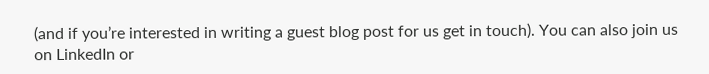(and if you’re interested in writing a guest blog post for us get in touch). You can also join us on LinkedIn or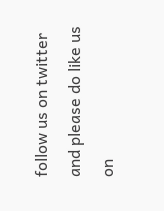follow us on twitter and please do like us on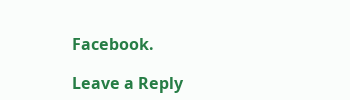Facebook.

Leave a Reply